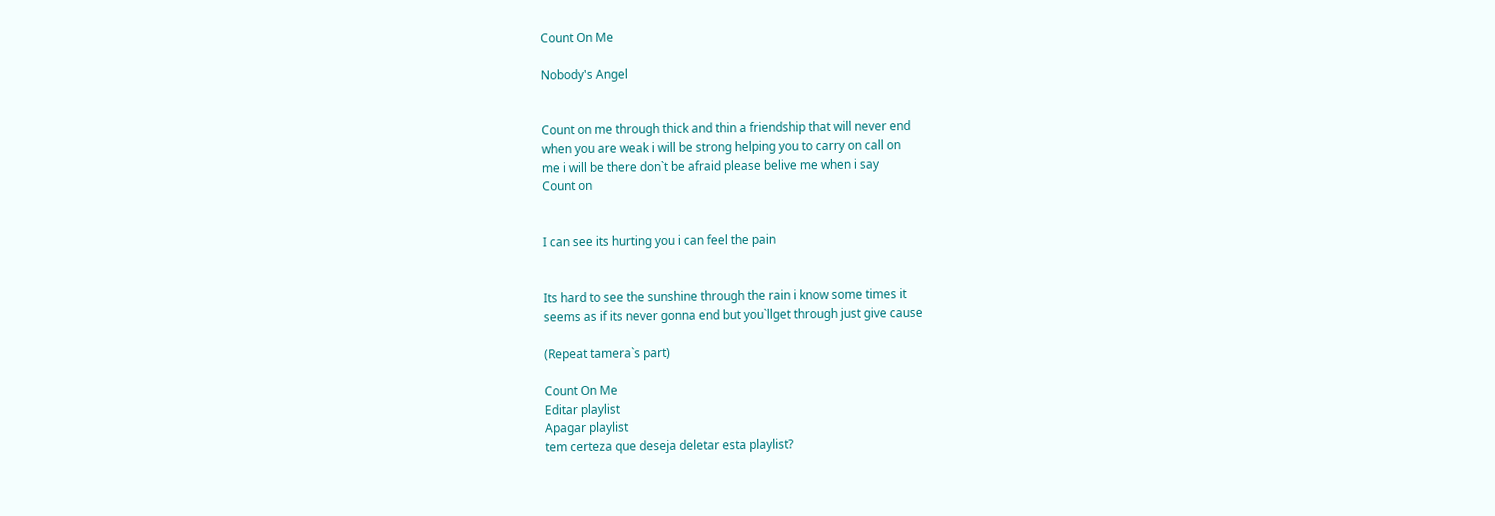Count On Me

Nobody's Angel


Count on me through thick and thin a friendship that will never end
when you are weak i will be strong helping you to carry on call on
me i will be there don`t be afraid please belive me when i say
Count on


I can see its hurting you i can feel the pain


Its hard to see the sunshine through the rain i know some times it
seems as if its never gonna end but you`llget through just give cause

(Repeat tamera`s part)

Count On Me
Editar playlist
Apagar playlist
tem certeza que deseja deletar esta playlist?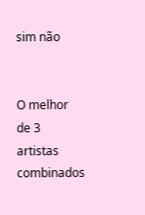sim não


O melhor de 3 artistas combinados